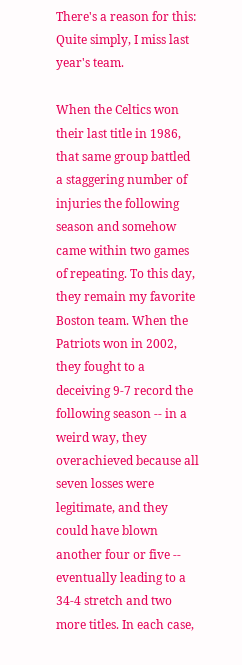There's a reason for this: Quite simply, I miss last year's team.

When the Celtics won their last title in 1986, that same group battled a staggering number of injuries the following season and somehow came within two games of repeating. To this day, they remain my favorite Boston team. When the Patriots won in 2002, they fought to a deceiving 9-7 record the following season -- in a weird way, they overachieved because all seven losses were legitimate, and they could have blown another four or five -- eventually leading to a 34-4 stretch and two more titles. In each case,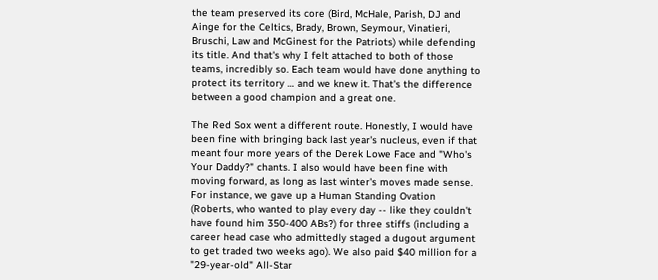the team preserved its core (Bird, McHale, Parish, DJ and Ainge for the Celtics, Brady, Brown, Seymour, Vinatieri, Bruschi, Law and McGinest for the Patriots) while defending its title. And that's why I felt attached to both of those teams, incredibly so. Each team would have done anything to protect its territory … and we knew it. That's the difference between a good champion and a great one.

The Red Sox went a different route. Honestly, I would have been fine with bringing back last year's nucleus, even if that meant four more years of the Derek Lowe Face and "Who's Your Daddy?" chants. I also would have been fine with moving forward, as long as last winter's moves made sense. For instance, we gave up a Human Standing Ovation (Roberts, who wanted to play every day -- like they couldn't have found him 350-400 ABs?) for three stiffs (including a career head case who admittedly staged a dugout argument to get traded two weeks ago). We also paid $40 million for a "29-year-old" All-Star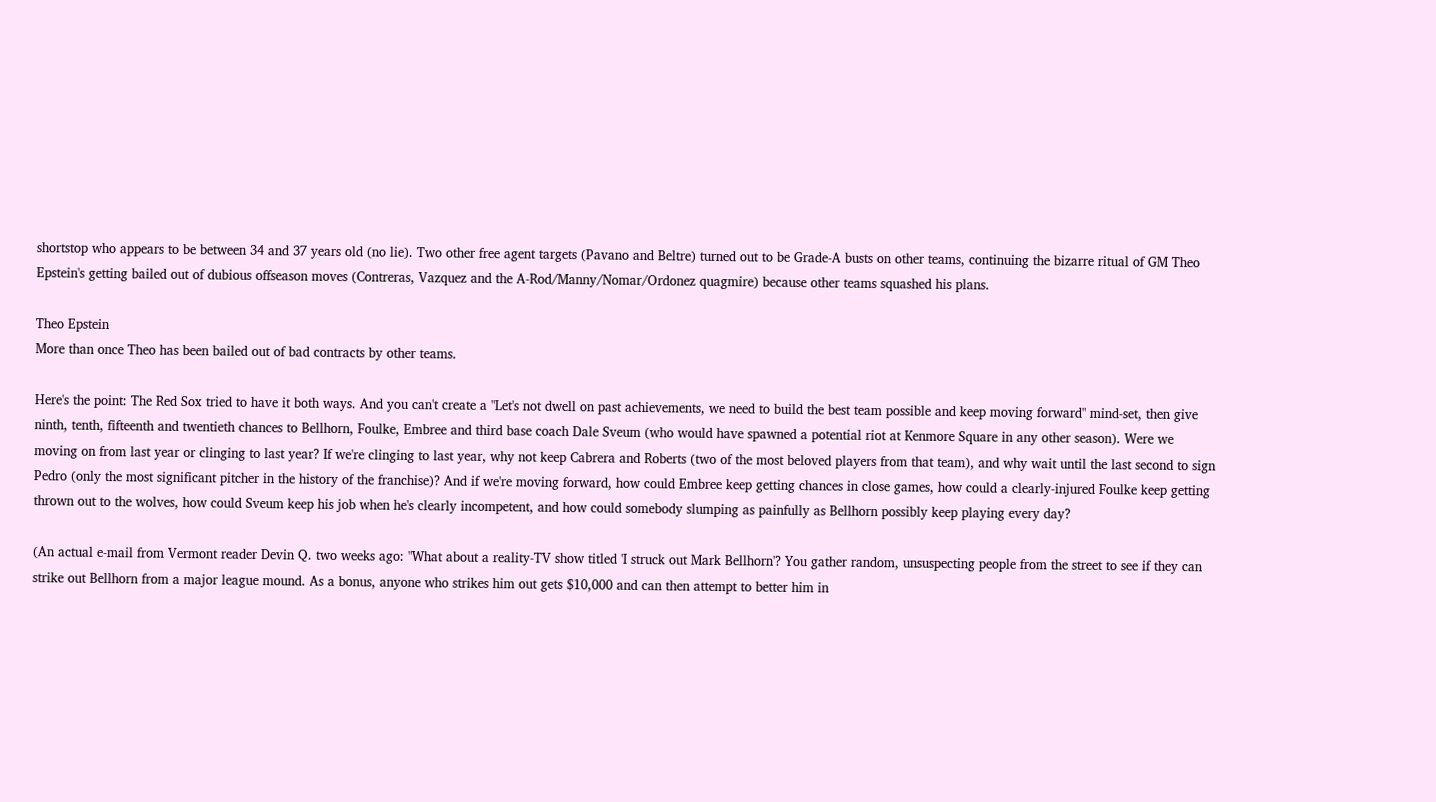shortstop who appears to be between 34 and 37 years old (no lie). Two other free agent targets (Pavano and Beltre) turned out to be Grade-A busts on other teams, continuing the bizarre ritual of GM Theo Epstein's getting bailed out of dubious offseason moves (Contreras, Vazquez and the A-Rod/Manny/Nomar/Ordonez quagmire) because other teams squashed his plans.

Theo Epstein
More than once Theo has been bailed out of bad contracts by other teams.

Here's the point: The Red Sox tried to have it both ways. And you can't create a "Let's not dwell on past achievements, we need to build the best team possible and keep moving forward" mind-set, then give ninth, tenth, fifteenth and twentieth chances to Bellhorn, Foulke, Embree and third base coach Dale Sveum (who would have spawned a potential riot at Kenmore Square in any other season). Were we moving on from last year or clinging to last year? If we're clinging to last year, why not keep Cabrera and Roberts (two of the most beloved players from that team), and why wait until the last second to sign Pedro (only the most significant pitcher in the history of the franchise)? And if we're moving forward, how could Embree keep getting chances in close games, how could a clearly-injured Foulke keep getting thrown out to the wolves, how could Sveum keep his job when he's clearly incompetent, and how could somebody slumping as painfully as Bellhorn possibly keep playing every day?

(An actual e-mail from Vermont reader Devin Q. two weeks ago: "What about a reality-TV show titled 'I struck out Mark Bellhorn'? You gather random, unsuspecting people from the street to see if they can strike out Bellhorn from a major league mound. As a bonus, anyone who strikes him out gets $10,000 and can then attempt to better him in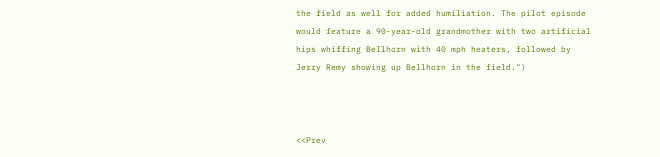the field as well for added humiliation. The pilot episode would feature a 90-year-old grandmother with two artificial hips whiffing Bellhorn with 40 mph heaters, followed by Jerry Remy showing up Bellhorn in the field.")



<<Prev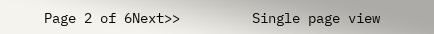Page 2 of 6Next>>         Single page view